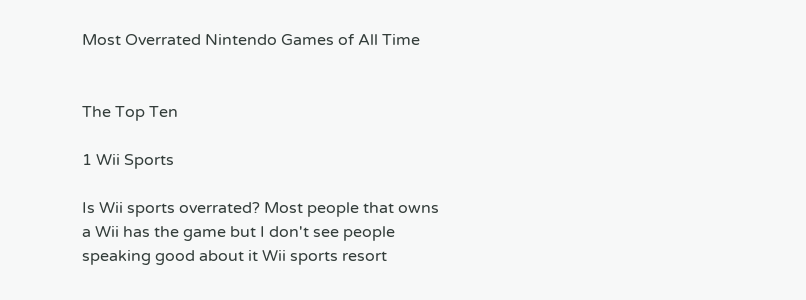Most Overrated Nintendo Games of All Time


The Top Ten

1 Wii Sports

Is Wii sports overrated? Most people that owns a Wii has the game but I don't see people speaking good about it Wii sports resort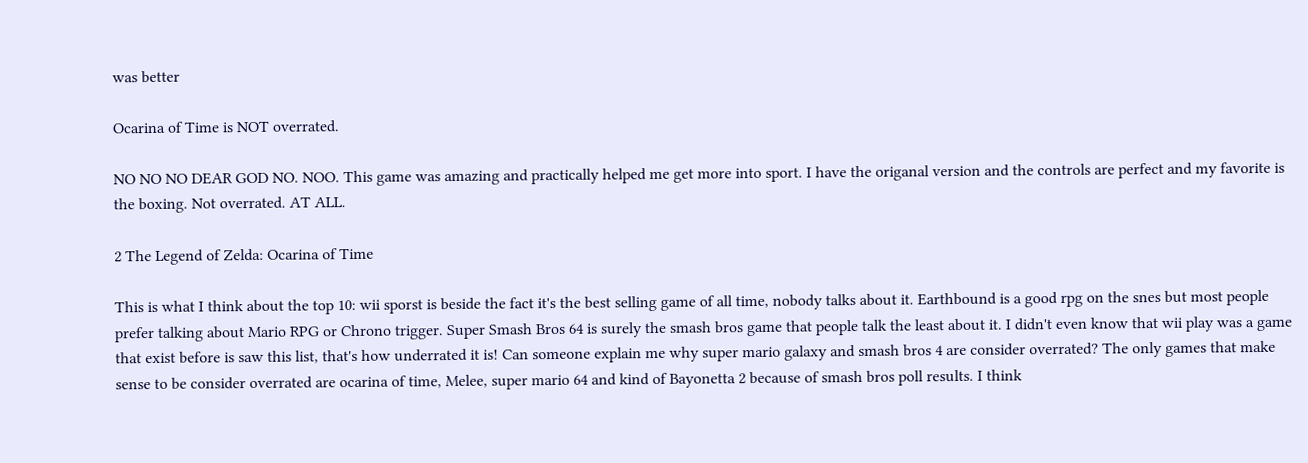was better

Ocarina of Time is NOT overrated.

NO NO NO DEAR GOD NO. NOO. This game was amazing and practically helped me get more into sport. I have the origanal version and the controls are perfect and my favorite is the boxing. Not overrated. AT ALL.

2 The Legend of Zelda: Ocarina of Time

This is what I think about the top 10: wii sporst is beside the fact it's the best selling game of all time, nobody talks about it. Earthbound is a good rpg on the snes but most people prefer talking about Mario RPG or Chrono trigger. Super Smash Bros 64 is surely the smash bros game that people talk the least about it. I didn't even know that wii play was a game that exist before is saw this list, that's how underrated it is! Can someone explain me why super mario galaxy and smash bros 4 are consider overrated? The only games that make sense to be consider overrated are ocarina of time, Melee, super mario 64 and kind of Bayonetta 2 because of smash bros poll results. I think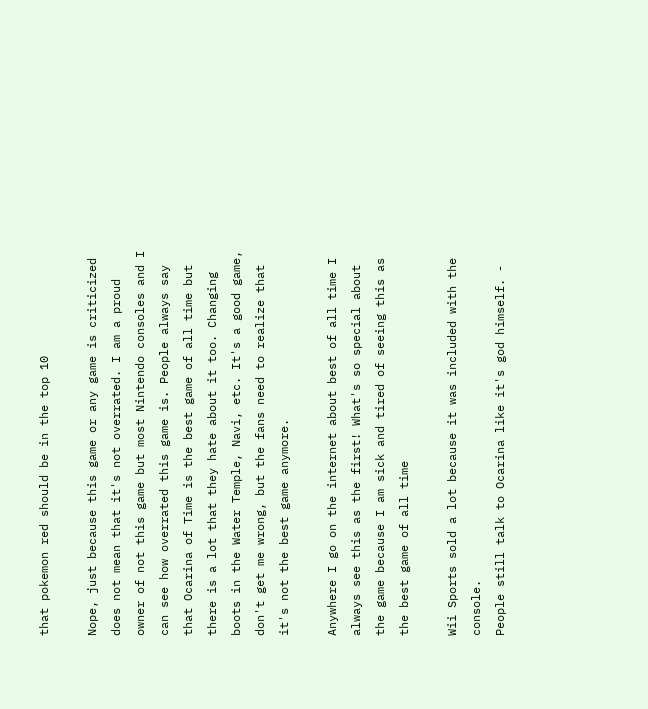that pokemon red should be in the top 10

Nope, just because this game or any game is criticized does not mean that it's not overrated. I am a proud owner of not this game but most Nintendo consoles and I can see how overrated this game is. People always say that Ocarina of Time is the best game of all time but there is a lot that they hate about it too. Changing boots in the Water Temple, Navi, etc. It's a good game, don't get me wrong, but the fans need to realize that it's not the best game anymore.

Anywhere I go on the internet about best of all time I always see this as the first! What's so special about the game because I am sick and tired of seeing this as the best game of all time

Wii Sports sold a lot because it was included with the console.
People still talk to Ocarina like it's god himself. -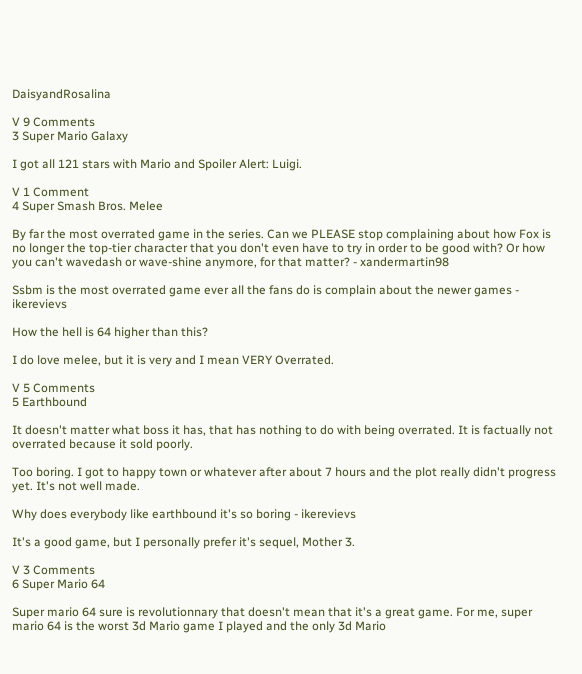DaisyandRosalina

V 9 Comments
3 Super Mario Galaxy

I got all 121 stars with Mario and Spoiler Alert: Luigi.

V 1 Comment
4 Super Smash Bros. Melee

By far the most overrated game in the series. Can we PLEASE stop complaining about how Fox is no longer the top-tier character that you don't even have to try in order to be good with? Or how you can't wavedash or wave-shine anymore, for that matter? - xandermartin98

Ssbm is the most overrated game ever all the fans do is complain about the newer games - ikerevievs

How the hell is 64 higher than this?

I do love melee, but it is very and I mean VERY Overrated.

V 5 Comments
5 Earthbound

It doesn't matter what boss it has, that has nothing to do with being overrated. It is factually not overrated because it sold poorly.

Too boring. I got to happy town or whatever after about 7 hours and the plot really didn't progress yet. It's not well made.

Why does everybody like earthbound it's so boring - ikerevievs

It's a good game, but I personally prefer it's sequel, Mother 3.

V 3 Comments
6 Super Mario 64

Super mario 64 sure is revolutionnary that doesn't mean that it's a great game. For me, super mario 64 is the worst 3d Mario game I played and the only 3d Mario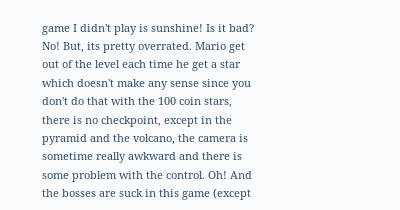game I didn't play is sunshine! Is it bad? No! But, its pretty overrated. Mario get out of the level each time he get a star which doesn't make any sense since you don't do that with the 100 coin stars, there is no checkpoint, except in the pyramid and the volcano, the camera is sometime really awkward and there is some problem with the control. Oh! And the bosses are suck in this game (except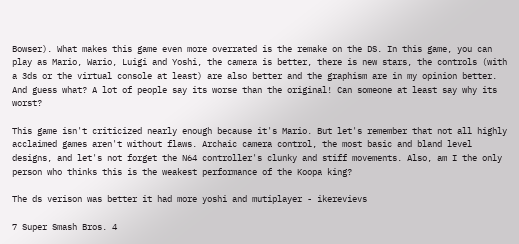Bowser). What makes this game even more overrated is the remake on the DS. In this game, you can play as Mario, Wario, Luigi and Yoshi, the camera is better, there is new stars, the controls (with a 3ds or the virtual console at least) are also better and the graphism are in my opinion better. And guess what? A lot of people say its worse than the original! Can someone at least say why its worst?

This game isn't criticized nearly enough because it's Mario. But let's remember that not all highly acclaimed games aren't without flaws. Archaic camera control, the most basic and bland level designs, and let's not forget the N64 controller's clunky and stiff movements. Also, am I the only person who thinks this is the weakest performance of the Koopa king?

The ds verison was better it had more yoshi and mutiplayer - ikerevievs

7 Super Smash Bros. 4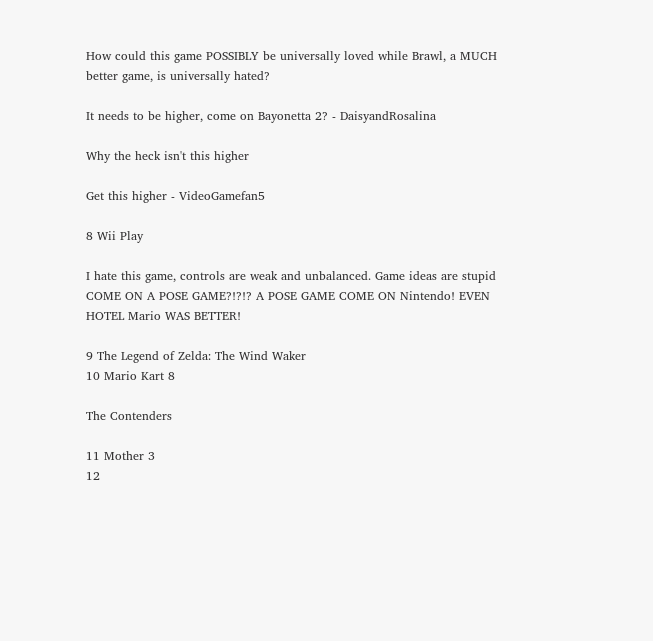How could this game POSSIBLY be universally loved while Brawl, a MUCH better game, is universally hated?

It needs to be higher, come on Bayonetta 2? - DaisyandRosalina

Why the heck isn't this higher

Get this higher - VideoGamefan5

8 Wii Play

I hate this game, controls are weak and unbalanced. Game ideas are stupid COME ON A POSE GAME?!?!? A POSE GAME COME ON Nintendo! EVEN HOTEL Mario WAS BETTER!

9 The Legend of Zelda: The Wind Waker
10 Mario Kart 8

The Contenders

11 Mother 3
12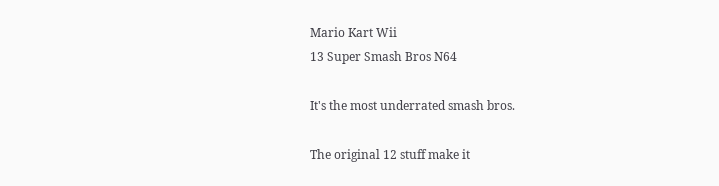Mario Kart Wii
13 Super Smash Bros N64

It's the most underrated smash bros.

The original 12 stuff make it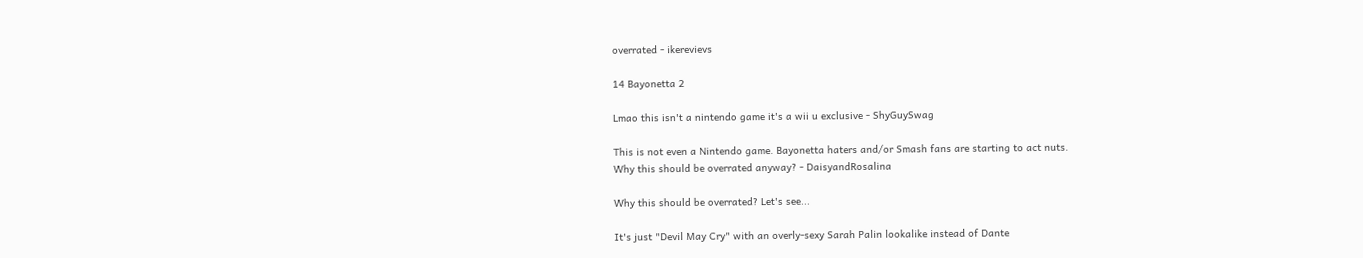overrated - ikerevievs

14 Bayonetta 2

Lmao this isn't a nintendo game it's a wii u exclusive - ShyGuySwag

This is not even a Nintendo game. Bayonetta haters and/or Smash fans are starting to act nuts.
Why this should be overrated anyway? - DaisyandRosalina

Why this should be overrated? Let's see...

It's just "Devil May Cry" with an overly-sexy Sarah Palin lookalike instead of Dante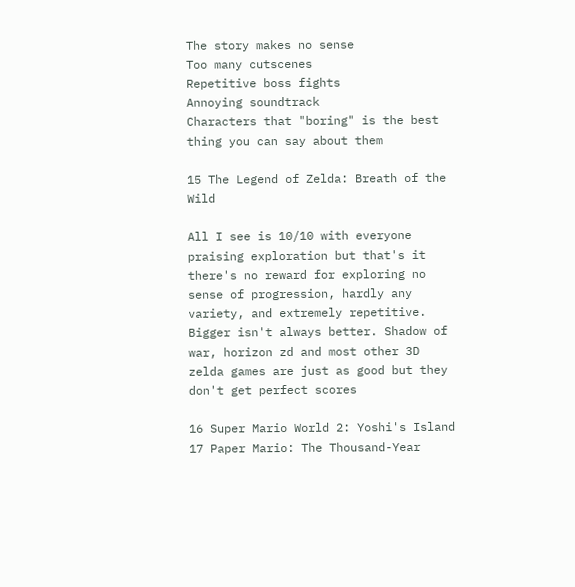The story makes no sense
Too many cutscenes
Repetitive boss fights
Annoying soundtrack
Characters that "boring" is the best thing you can say about them

15 The Legend of Zelda: Breath of the Wild

All I see is 10/10 with everyone praising exploration but that's it there's no reward for exploring no sense of progression, hardly any variety, and extremely repetitive. Bigger isn't always better. Shadow of war, horizon zd and most other 3D zelda games are just as good but they don't get perfect scores

16 Super Mario World 2: Yoshi's Island
17 Paper Mario: The Thousand-Year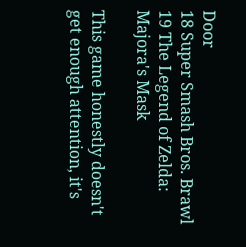Door
18 Super Smash Bros. Brawl
19 The Legend of Zelda: Majora's Mask

This game honestly doesn't get enough attention, it's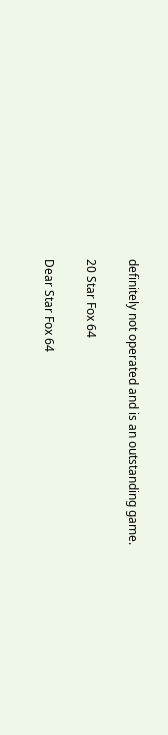definitely not operated and is an outstanding game.

20 Star Fox 64

Dear Star Fox 64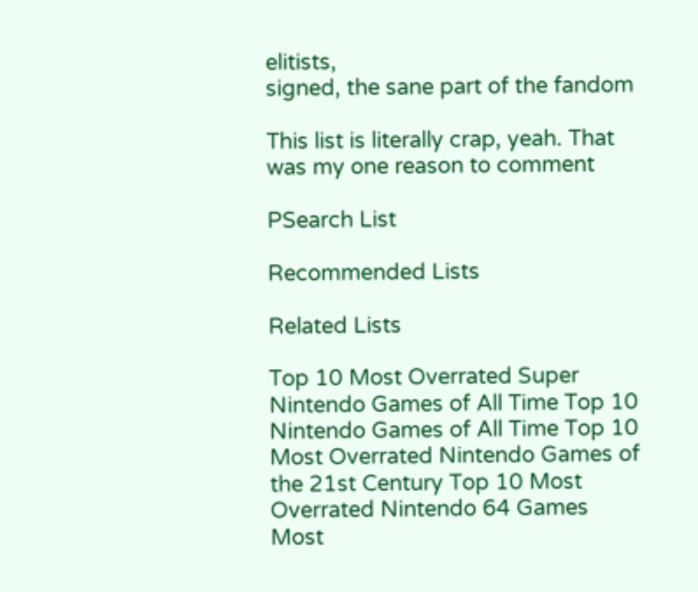elitists,
signed, the sane part of the fandom

This list is literally crap, yeah. That was my one reason to comment

PSearch List

Recommended Lists

Related Lists

Top 10 Most Overrated Super Nintendo Games of All Time Top 10 Nintendo Games of All Time Top 10 Most Overrated Nintendo Games of the 21st Century Top 10 Most Overrated Nintendo 64 Games Most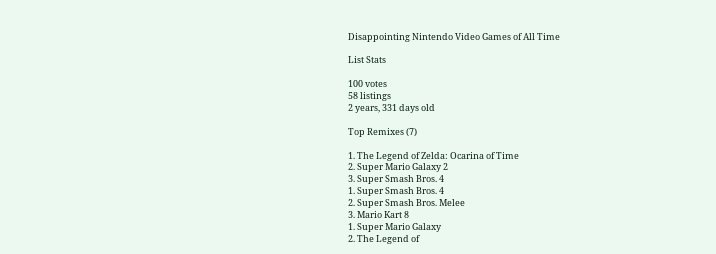Disappointing Nintendo Video Games of All Time

List Stats

100 votes
58 listings
2 years, 331 days old

Top Remixes (7)

1. The Legend of Zelda: Ocarina of Time
2. Super Mario Galaxy 2
3. Super Smash Bros. 4
1. Super Smash Bros. 4
2. Super Smash Bros. Melee
3. Mario Kart 8
1. Super Mario Galaxy
2. The Legend of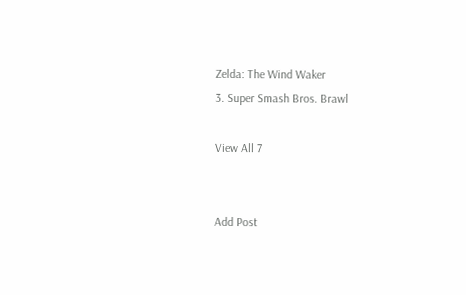Zelda: The Wind Waker
3. Super Smash Bros. Brawl

View All 7


Add Post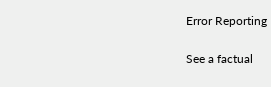Error Reporting

See a factual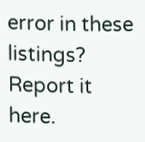error in these listings? Report it here.